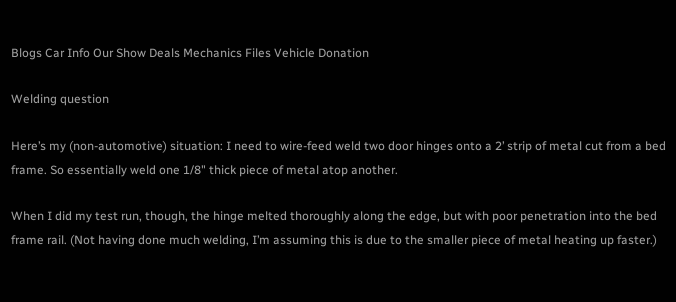Blogs Car Info Our Show Deals Mechanics Files Vehicle Donation

Welding question

Here’s my (non-automotive) situation: I need to wire-feed weld two door hinges onto a 2’ strip of metal cut from a bed frame. So essentially weld one 1/8" thick piece of metal atop another.

When I did my test run, though, the hinge melted thoroughly along the edge, but with poor penetration into the bed frame rail. (Not having done much welding, I’m assuming this is due to the smaller piece of metal heating up faster.)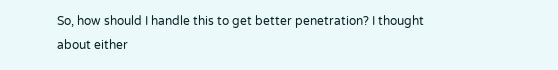So, how should I handle this to get better penetration? I thought about either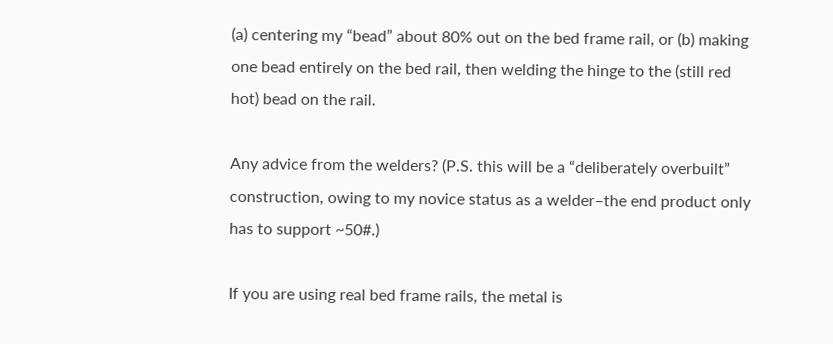(a) centering my “bead” about 80% out on the bed frame rail, or (b) making one bead entirely on the bed rail, then welding the hinge to the (still red hot) bead on the rail.

Any advice from the welders? (P.S. this will be a “deliberately overbuilt” construction, owing to my novice status as a welder–the end product only has to support ~50#.)

If you are using real bed frame rails, the metal is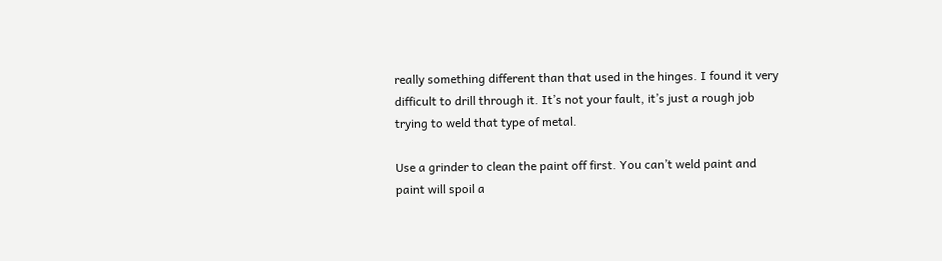really something different than that used in the hinges. I found it very difficult to drill through it. It’s not your fault, it’s just a rough job trying to weld that type of metal.

Use a grinder to clean the paint off first. You can’t weld paint and paint will spoil a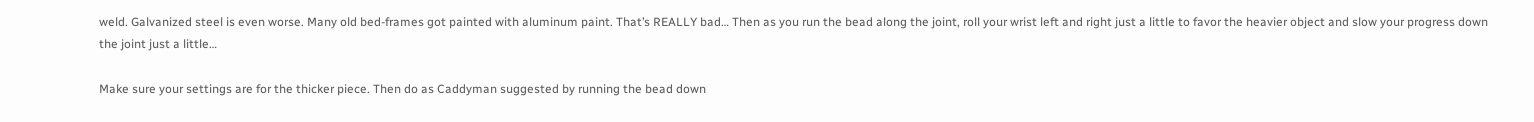weld. Galvanized steel is even worse. Many old bed-frames got painted with aluminum paint. That’s REALLY bad… Then as you run the bead along the joint, roll your wrist left and right just a little to favor the heavier object and slow your progress down the joint just a little…

Make sure your settings are for the thicker piece. Then do as Caddyman suggested by running the bead down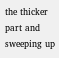the thicker part and sweeping up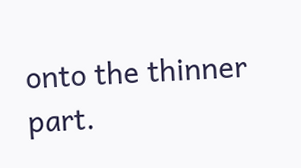onto the thinner part.